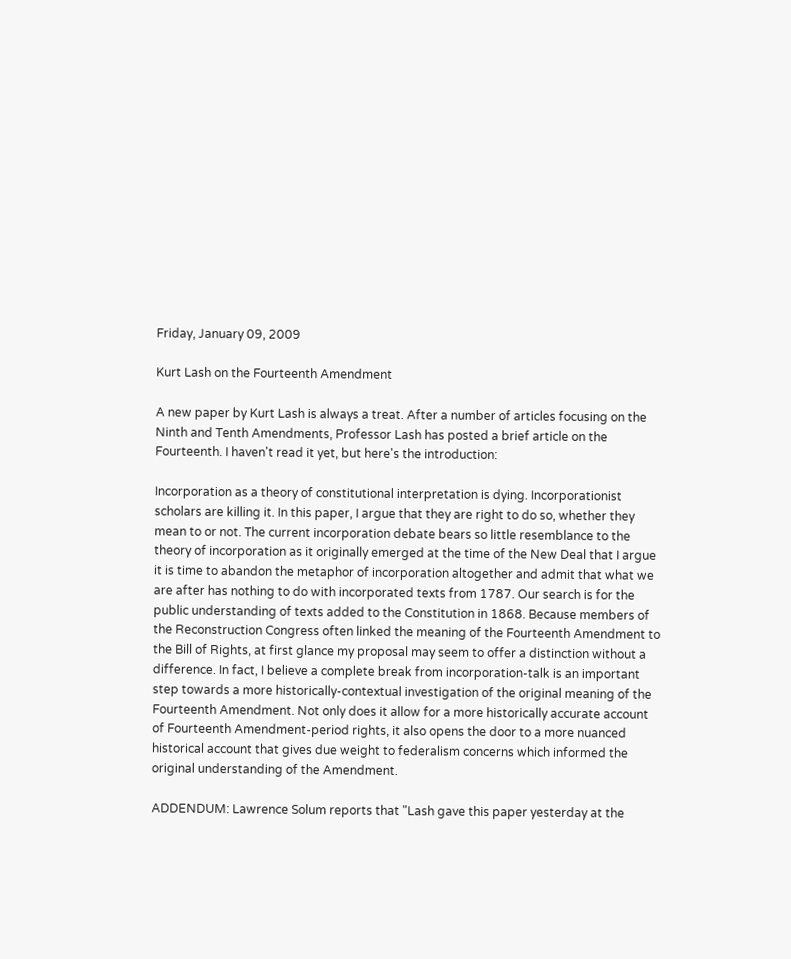Friday, January 09, 2009

Kurt Lash on the Fourteenth Amendment

A new paper by Kurt Lash is always a treat. After a number of articles focusing on the Ninth and Tenth Amendments, Professor Lash has posted a brief article on the Fourteenth. I haven't read it yet, but here's the introduction:

Incorporation as a theory of constitutional interpretation is dying. Incorporationist scholars are killing it. In this paper, I argue that they are right to do so, whether they mean to or not. The current incorporation debate bears so little resemblance to the theory of incorporation as it originally emerged at the time of the New Deal that I argue it is time to abandon the metaphor of incorporation altogether and admit that what we are after has nothing to do with incorporated texts from 1787. Our search is for the public understanding of texts added to the Constitution in 1868. Because members of the Reconstruction Congress often linked the meaning of the Fourteenth Amendment to the Bill of Rights, at first glance my proposal may seem to offer a distinction without a difference. In fact, I believe a complete break from incorporation-talk is an important step towards a more historically-contextual investigation of the original meaning of the Fourteenth Amendment. Not only does it allow for a more historically accurate account of Fourteenth Amendment-period rights, it also opens the door to a more nuanced historical account that gives due weight to federalism concerns which informed the original understanding of the Amendment.

ADDENDUM: Lawrence Solum reports that "Lash gave this paper yesterday at the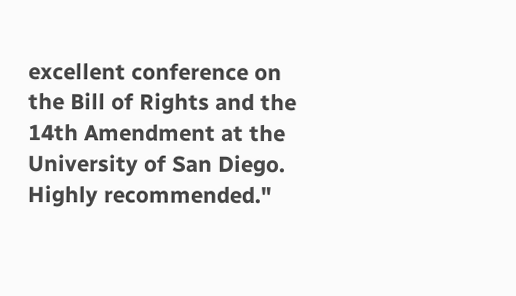excellent conference on the Bill of Rights and the 14th Amendment at the University of San Diego. Highly recommended."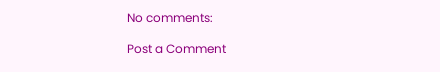No comments:

Post a Comment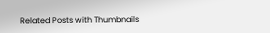Related Posts with Thumbnails